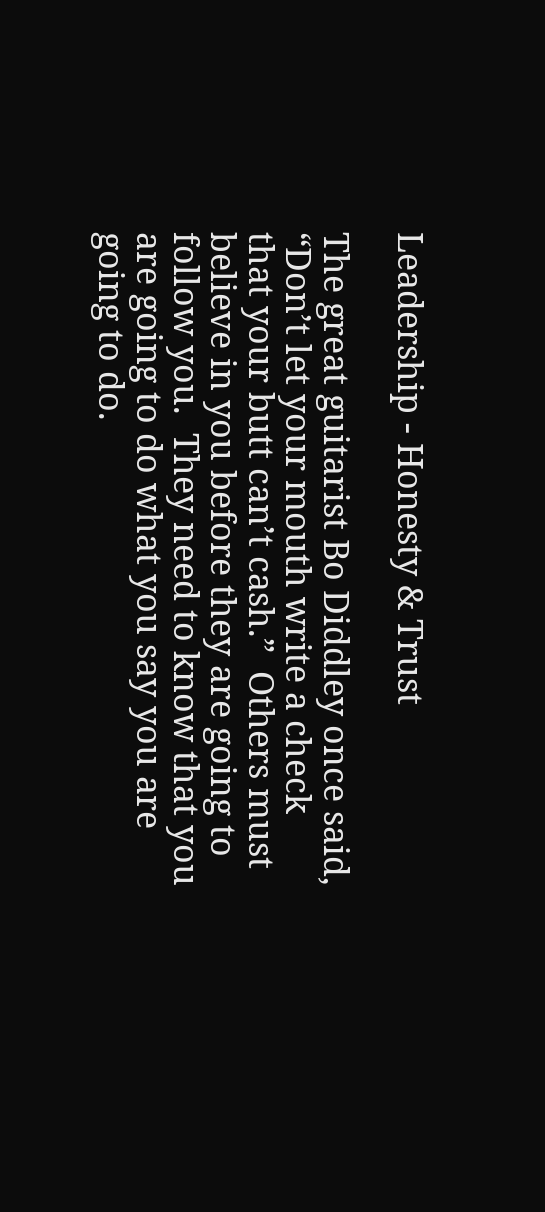Leadership - Honesty & Trust

The great guitarist Bo Diddley once said, “Don’t let your mouth write a check that your butt can’t cash.”  Others must believe in you before they are going to follow you.  They need to know that you are going to do what you say you are going to do.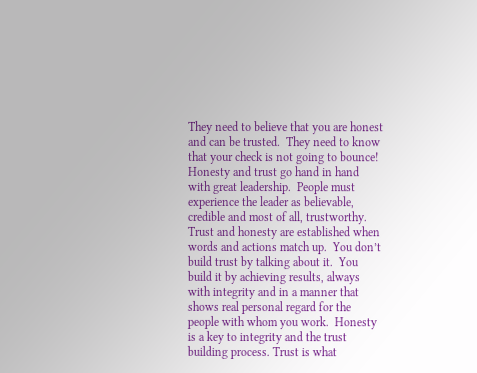They need to believe that you are honest and can be trusted.  They need to know that your check is not going to bounce!   Honesty and trust go hand in hand with great leadership.  People must experience the leader as believable, credible and most of all, trustworthy.  Trust and honesty are established when words and actions match up.  You don’t build trust by talking about it.  You build it by achieving results, always with integrity and in a manner that shows real personal regard for the people with whom you work.  Honesty is a key to integrity and the trust building process. Trust is what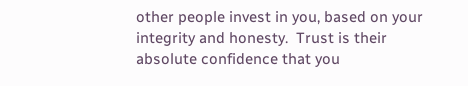other people invest in you, based on your integrity and honesty.  Trust is their absolute confidence that you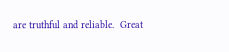are truthful and reliable.  Great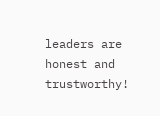leaders are honest and trustworthy!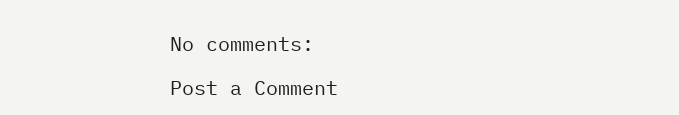No comments:

Post a Comment